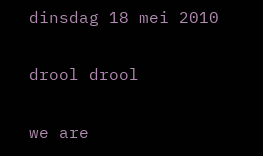dinsdag 18 mei 2010

drool drool

we are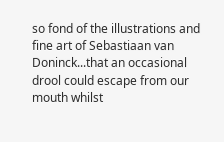so fond of the illustrations and fine art of Sebastiaan van Doninck...that an occasional drool could escape from our mouth whilst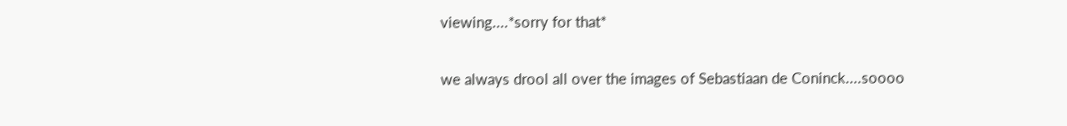viewing....*sorry for that*

we always drool all over the images of Sebastiaan de Coninck....soooo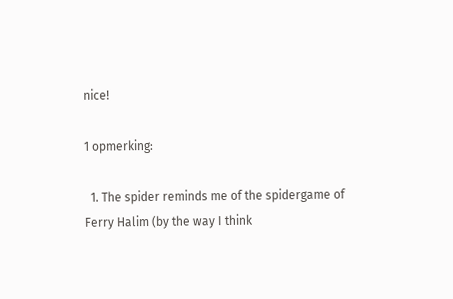nice!

1 opmerking:

  1. The spider reminds me of the spidergame of Ferry Halim (by the way I think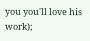you you'll love his work);